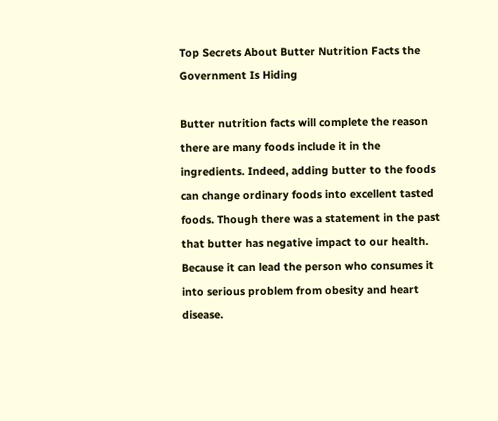Top Secrets About Butter Nutrition Facts the Government Is Hiding

Butter nutrition facts will complete the reason there are many foods include it in the ingredients. Indeed, adding butter to the foods can change ordinary foods into excellent tasted foods. Though there was a statement in the past that butter has negative impact to our health. Because it can lead the person who consumes it into serious problem from obesity and heart disease.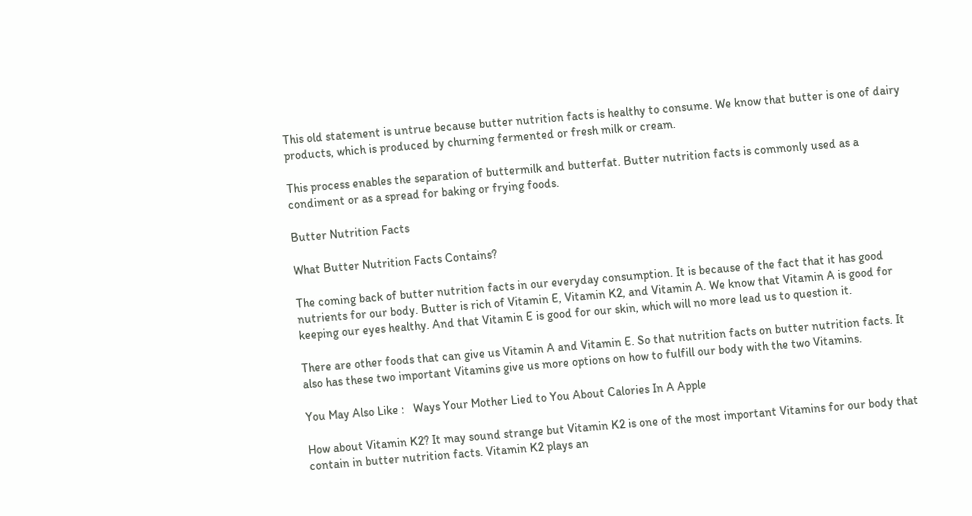This old statement is untrue because butter nutrition facts is healthy to consume. We know that butter is one of dairy products, which is produced by churning fermented or fresh milk or cream.

This process enables the separation of buttermilk and butterfat. Butter nutrition facts is commonly used as a condiment or as a spread for baking or frying foods.

Butter Nutrition Facts

What Butter Nutrition Facts Contains?

The coming back of butter nutrition facts in our everyday consumption. It is because of the fact that it has good nutrients for our body. Butter is rich of Vitamin E, Vitamin K2, and Vitamin A. We know that Vitamin A is good for keeping our eyes healthy. And that Vitamin E is good for our skin, which will no more lead us to question it.

There are other foods that can give us Vitamin A and Vitamin E. So that nutrition facts on butter nutrition facts. It also has these two important Vitamins give us more options on how to fulfill our body with the two Vitamins.

You May Also Like :   Ways Your Mother Lied to You About Calories In A Apple

How about Vitamin K2? It may sound strange but Vitamin K2 is one of the most important Vitamins for our body that contain in butter nutrition facts. Vitamin K2 plays an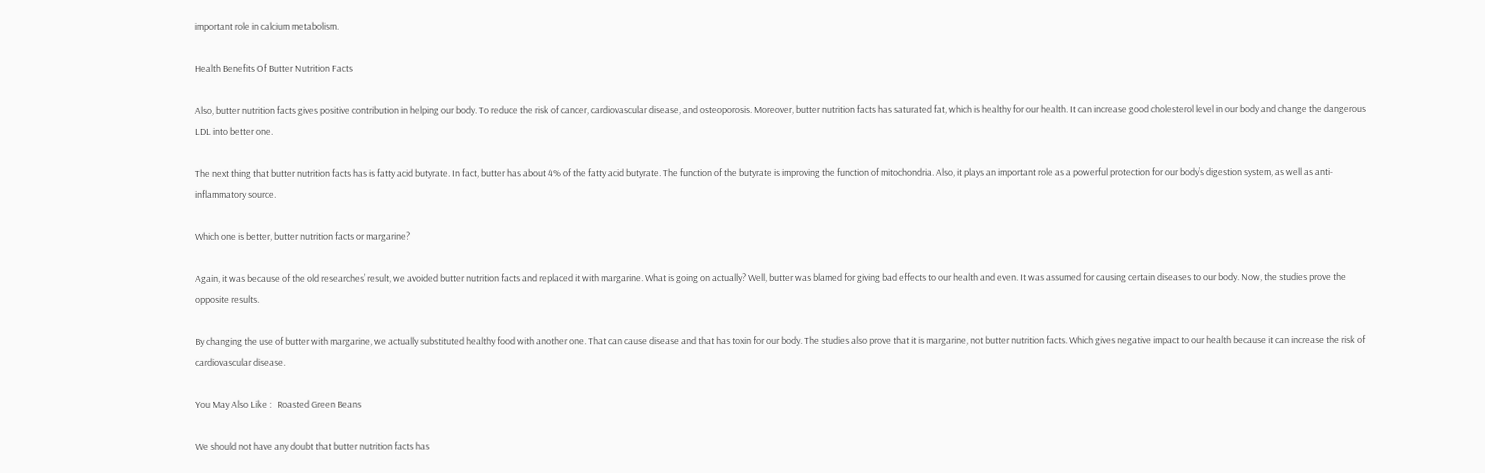important role in calcium metabolism.

Health Benefits Of Butter Nutrition Facts

Also, butter nutrition facts gives positive contribution in helping our body. To reduce the risk of cancer, cardiovascular disease, and osteoporosis. Moreover, butter nutrition facts has saturated fat, which is healthy for our health. It can increase good cholesterol level in our body and change the dangerous LDL into better one.

The next thing that butter nutrition facts has is fatty acid butyrate. In fact, butter has about 4% of the fatty acid butyrate. The function of the butyrate is improving the function of mitochondria. Also, it plays an important role as a powerful protection for our body’s digestion system, as well as anti-inflammatory source.

Which one is better, butter nutrition facts or margarine?

Again, it was because of the old researches’ result, we avoided butter nutrition facts and replaced it with margarine. What is going on actually? Well, butter was blamed for giving bad effects to our health and even. It was assumed for causing certain diseases to our body. Now, the studies prove the opposite results.

By changing the use of butter with margarine, we actually substituted healthy food with another one. That can cause disease and that has toxin for our body. The studies also prove that it is margarine, not butter nutrition facts. Which gives negative impact to our health because it can increase the risk of cardiovascular disease.

You May Also Like :   Roasted Green Beans

We should not have any doubt that butter nutrition facts has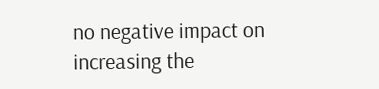no negative impact on increasing the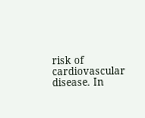risk of cardiovascular disease. In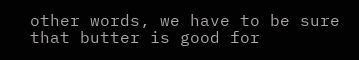other words, we have to be sure that butter is good for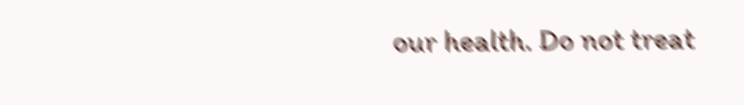our health. Do not treat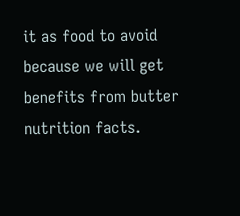it as food to avoid because we will get benefits from butter nutrition facts.